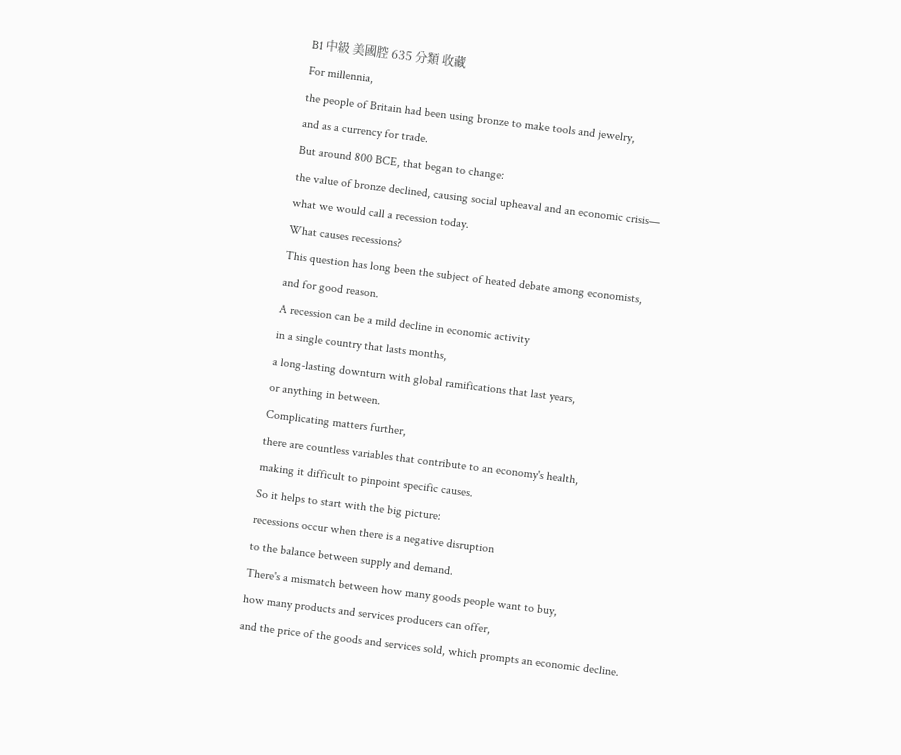B1 中級 美國腔 635 分類 收藏
For millennia,
the people of Britain had been using bronze to make tools and jewelry,
and as a currency for trade.
But around 800 BCE, that began to change:
the value of bronze declined, causing social upheaval and an economic crisis—
what we would call a recession today.
What causes recessions?
This question has long been the subject of heated debate among economists,
and for good reason.
A recession can be a mild decline in economic activity
in a single country that lasts months,
a long-lasting downturn with global ramifications that last years,
or anything in between.
Complicating matters further,
there are countless variables that contribute to an economy's health,
making it difficult to pinpoint specific causes.
So it helps to start with the big picture:
recessions occur when there is a negative disruption
to the balance between supply and demand.
There's a mismatch between how many goods people want to buy,
how many products and services producers can offer,
and the price of the goods and services sold, which prompts an economic decline.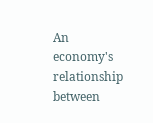An economy's relationship between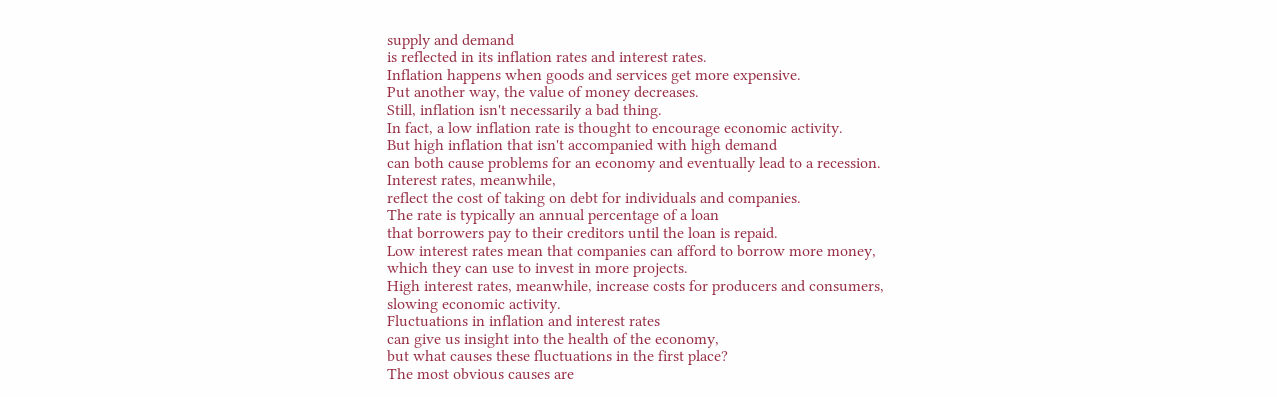supply and demand
is reflected in its inflation rates and interest rates.
Inflation happens when goods and services get more expensive.
Put another way, the value of money decreases.
Still, inflation isn't necessarily a bad thing.
In fact, a low inflation rate is thought to encourage economic activity.
But high inflation that isn't accompanied with high demand
can both cause problems for an economy and eventually lead to a recession.
Interest rates, meanwhile,
reflect the cost of taking on debt for individuals and companies.
The rate is typically an annual percentage of a loan
that borrowers pay to their creditors until the loan is repaid.
Low interest rates mean that companies can afford to borrow more money,
which they can use to invest in more projects.
High interest rates, meanwhile, increase costs for producers and consumers,
slowing economic activity.
Fluctuations in inflation and interest rates
can give us insight into the health of the economy,
but what causes these fluctuations in the first place?
The most obvious causes are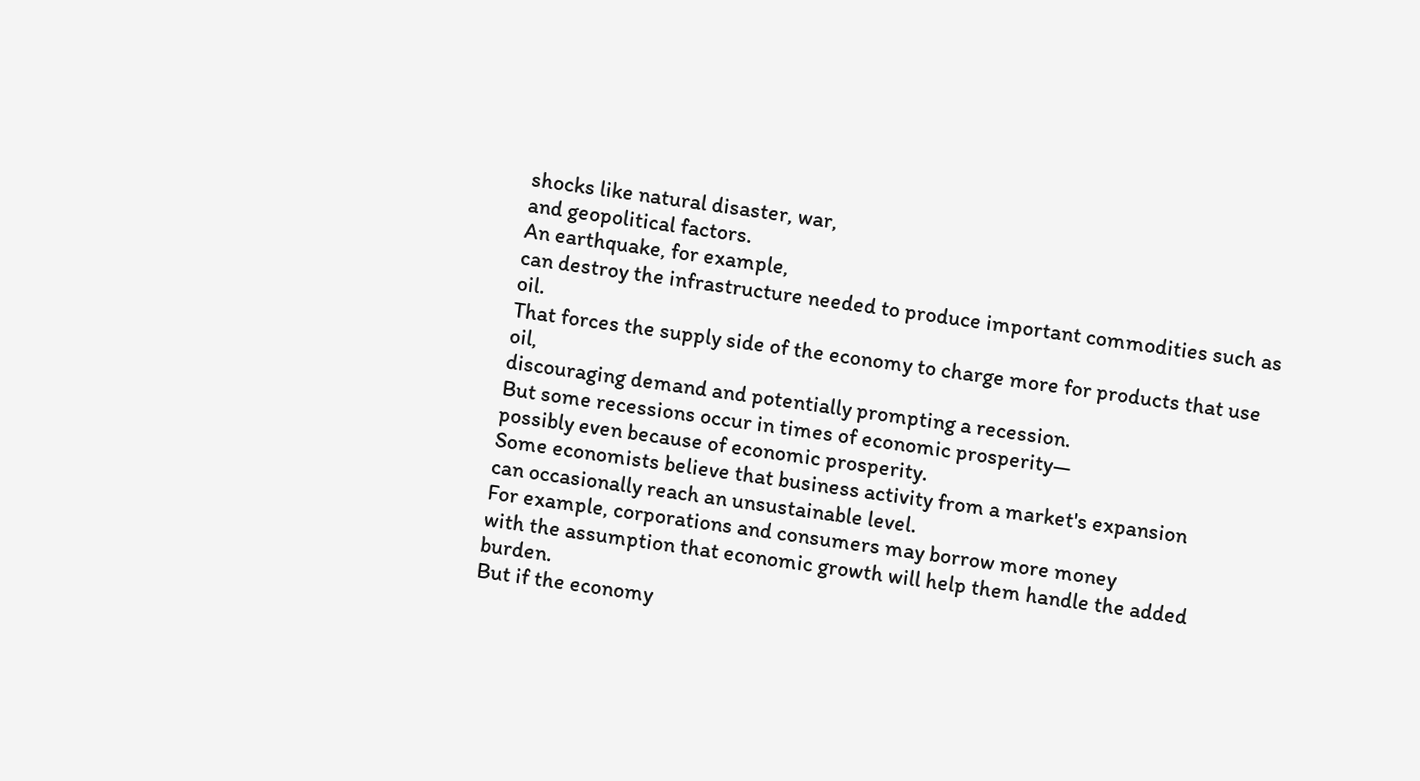shocks like natural disaster, war,
and geopolitical factors.
An earthquake, for example,
can destroy the infrastructure needed to produce important commodities such as oil.
That forces the supply side of the economy to charge more for products that use oil,
discouraging demand and potentially prompting a recession.
But some recessions occur in times of economic prosperity—
possibly even because of economic prosperity.
Some economists believe that business activity from a market's expansion
can occasionally reach an unsustainable level.
For example, corporations and consumers may borrow more money
with the assumption that economic growth will help them handle the added burden.
But if the economy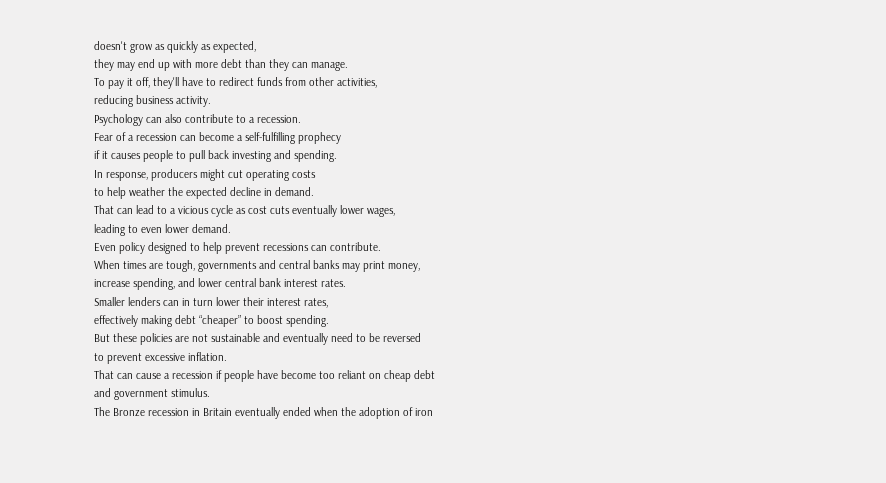doesn't grow as quickly as expected,
they may end up with more debt than they can manage.
To pay it off, they'll have to redirect funds from other activities,
reducing business activity.
Psychology can also contribute to a recession.
Fear of a recession can become a self-fulfilling prophecy
if it causes people to pull back investing and spending.
In response, producers might cut operating costs
to help weather the expected decline in demand.
That can lead to a vicious cycle as cost cuts eventually lower wages,
leading to even lower demand.
Even policy designed to help prevent recessions can contribute.
When times are tough, governments and central banks may print money,
increase spending, and lower central bank interest rates.
Smaller lenders can in turn lower their interest rates,
effectively making debt “cheaper” to boost spending.
But these policies are not sustainable and eventually need to be reversed
to prevent excessive inflation.
That can cause a recession if people have become too reliant on cheap debt
and government stimulus.
The Bronze recession in Britain eventually ended when the adoption of iron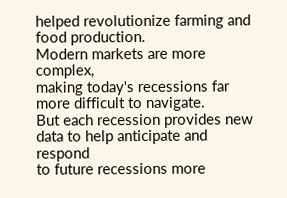helped revolutionize farming and food production.
Modern markets are more complex,
making today's recessions far more difficult to navigate.
But each recession provides new data to help anticipate and respond
to future recessions more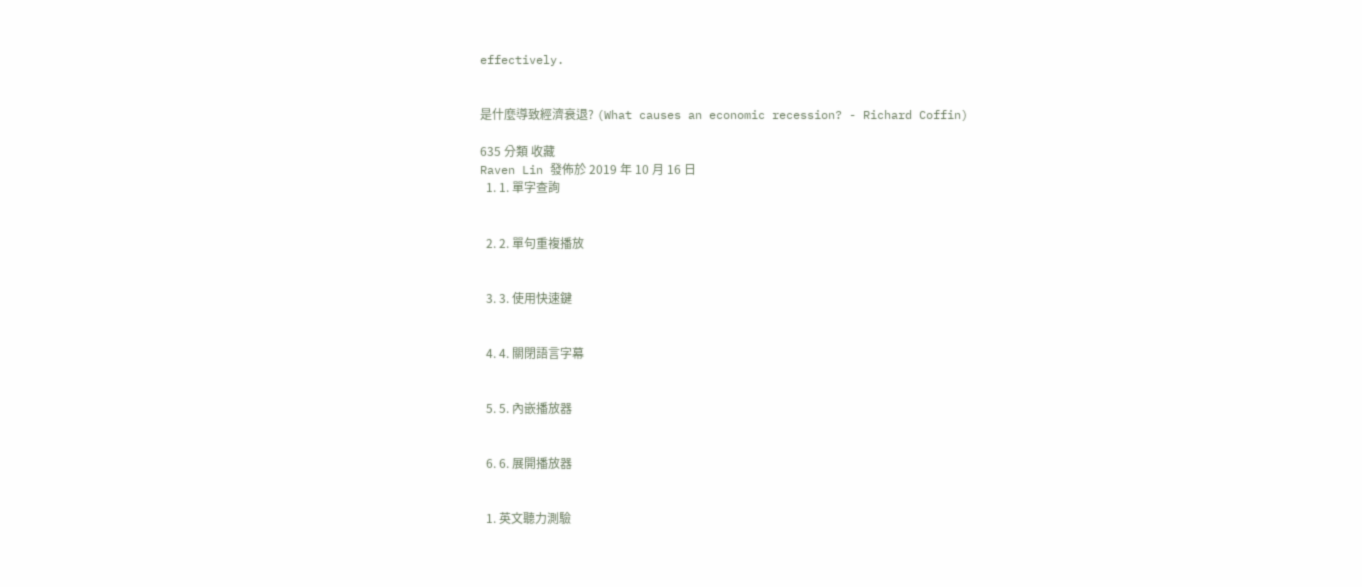effectively.


是什麼導致經濟衰退? (What causes an economic recession? - Richard Coffin)

635 分類 收藏
Raven Lin 發佈於 2019 年 10 月 16 日
  1. 1. 單字查詢


  2. 2. 單句重複播放


  3. 3. 使用快速鍵


  4. 4. 關閉語言字幕


  5. 5. 內嵌播放器


  6. 6. 展開播放器


  1. 英文聽力測驗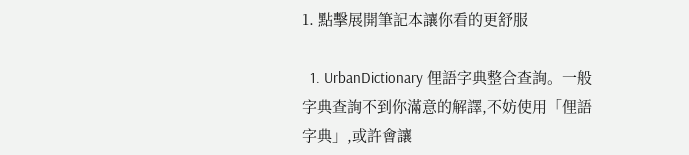1. 點擊展開筆記本讓你看的更舒服

  1. UrbanDictionary 俚語字典整合查詢。一般字典查詢不到你滿意的解譯,不妨使用「俚語字典」,或許會讓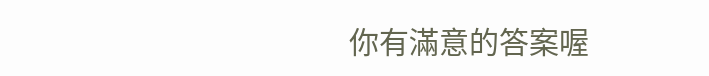你有滿意的答案喔